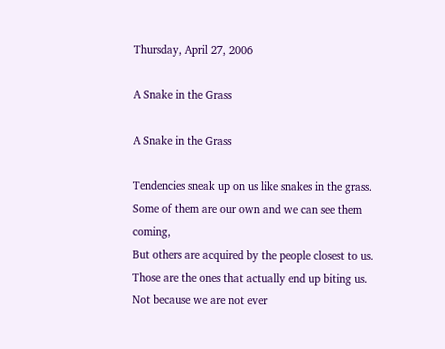Thursday, April 27, 2006

A Snake in the Grass

A Snake in the Grass

Tendencies sneak up on us like snakes in the grass.
Some of them are our own and we can see them coming,
But others are acquired by the people closest to us.
Those are the ones that actually end up biting us.
Not because we are not ever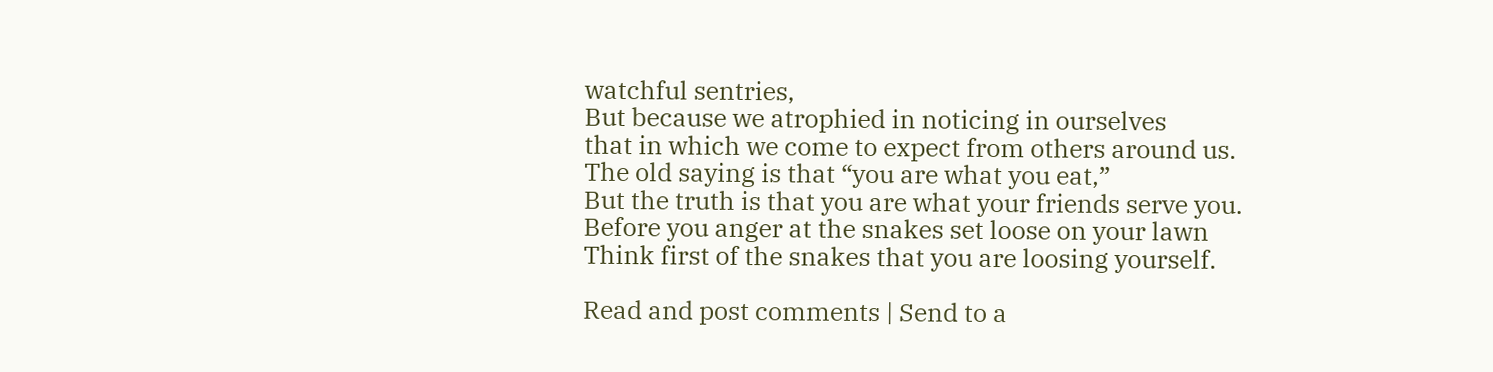watchful sentries,
But because we atrophied in noticing in ourselves
that in which we come to expect from others around us.
The old saying is that “you are what you eat,”
But the truth is that you are what your friends serve you.
Before you anger at the snakes set loose on your lawn
Think first of the snakes that you are loosing yourself.

Read and post comments | Send to a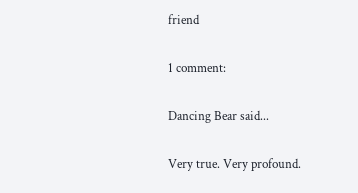friend

1 comment:

Dancing Bear said...

Very true. Very profound.